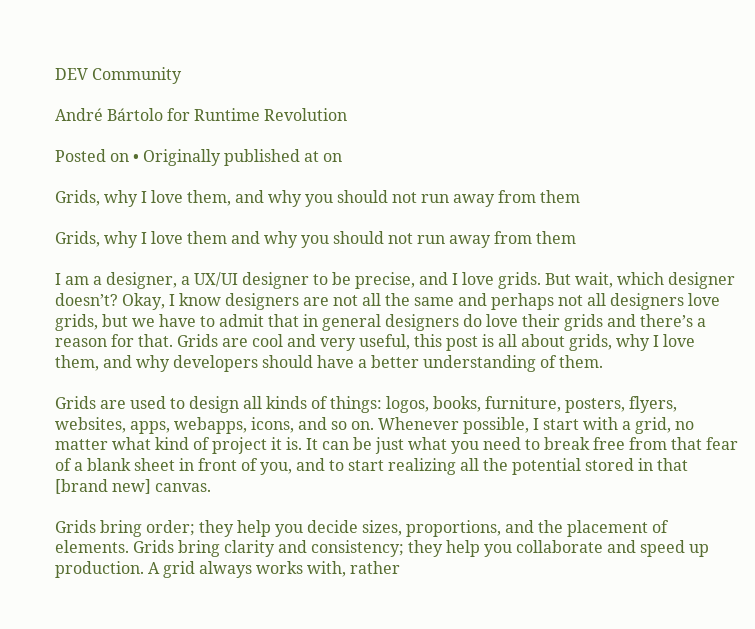DEV Community

André Bártolo for Runtime Revolution

Posted on • Originally published at on

Grids, why I love them, and why you should not run away from them

Grids, why I love them and why you should not run away from them

I am a designer, a UX/UI designer to be precise, and I love grids. But wait, which designer doesn’t? Okay, I know designers are not all the same and perhaps not all designers love grids, but we have to admit that in general designers do love their grids and there’s a reason for that. Grids are cool and very useful, this post is all about grids, why I love them, and why developers should have a better understanding of them.

Grids are used to design all kinds of things: logos, books, furniture, posters, flyers, websites, apps, webapps, icons, and so on. Whenever possible, I start with a grid, no matter what kind of project it is. It can be just what you need to break free from that fear of a blank sheet in front of you, and to start realizing all the potential stored in that [brand new] canvas.

Grids bring order; they help you decide sizes, proportions, and the placement of elements. Grids bring clarity and consistency; they help you collaborate and speed up production. A grid always works with, rather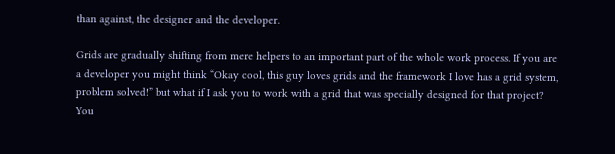than against, the designer and the developer.

Grids are gradually shifting from mere helpers to an important part of the whole work process. If you are a developer you might think “Okay cool, this guy loves grids and the framework I love has a grid system, problem solved!” but what if I ask you to work with a grid that was specially designed for that project? You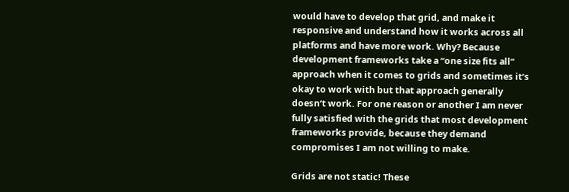would have to develop that grid, and make it responsive and understand how it works across all platforms and have more work. Why? Because development frameworks take a “one size fits all” approach when it comes to grids and sometimes it’s okay to work with but that approach generally doesn’t work. For one reason or another I am never fully satisfied with the grids that most development frameworks provide, because they demand compromises I am not willing to make.

Grids are not static! These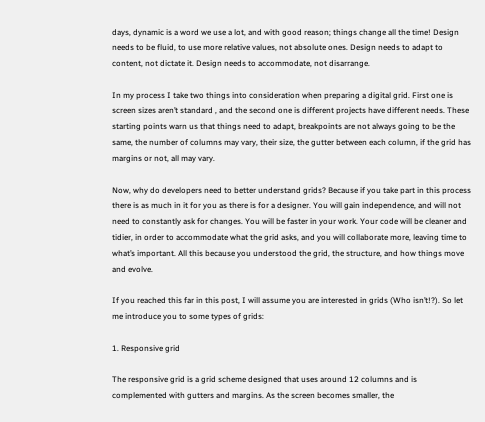days, dynamic is a word we use a lot, and with good reason; things change all the time! Design needs to be fluid, to use more relative values, not absolute ones. Design needs to adapt to content, not dictate it. Design needs to accommodate, not disarrange.

In my process I take two things into consideration when preparing a digital grid. First one is screen sizes aren’t standard , and the second one is different projects have different needs. These starting points warn us that things need to adapt, breakpoints are not always going to be the same, the number of columns may vary, their size, the gutter between each column, if the grid has margins or not, all may vary.

Now, why do developers need to better understand grids? Because if you take part in this process there is as much in it for you as there is for a designer. You will gain independence, and will not need to constantly ask for changes. You will be faster in your work. Your code will be cleaner and tidier, in order to accommodate what the grid asks, and you will collaborate more, leaving time to what’s important. All this because you understood the grid, the structure, and how things move and evolve.

If you reached this far in this post, I will assume you are interested in grids (Who isn’t!?). So let me introduce you to some types of grids:

1. Responsive grid

The responsive grid is a grid scheme designed that uses around 12 columns and is complemented with gutters and margins. As the screen becomes smaller, the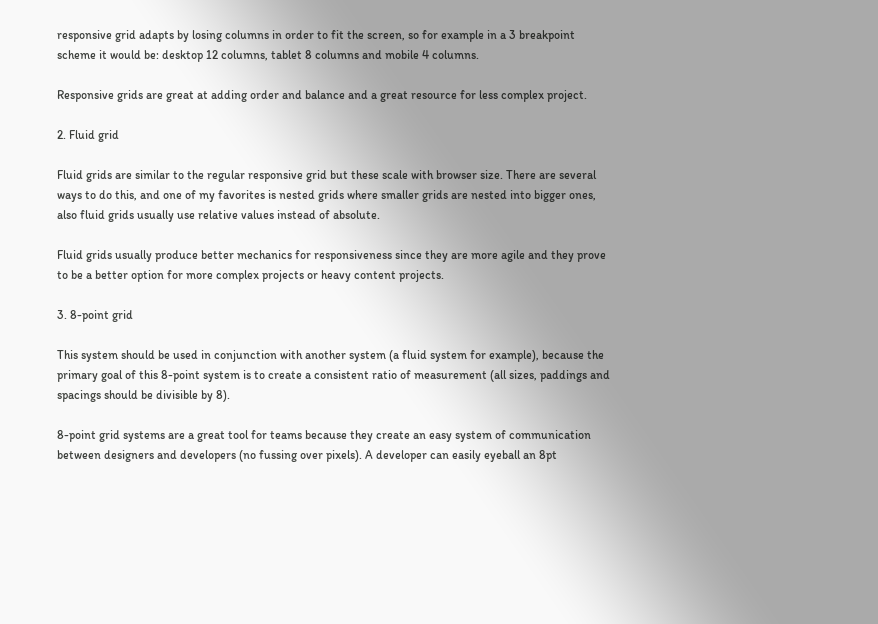responsive grid adapts by losing columns in order to fit the screen, so for example in a 3 breakpoint scheme it would be: desktop 12 columns, tablet 8 columns and mobile 4 columns.

Responsive grids are great at adding order and balance and a great resource for less complex project.

2. Fluid grid

Fluid grids are similar to the regular responsive grid but these scale with browser size. There are several ways to do this, and one of my favorites is nested grids where smaller grids are nested into bigger ones, also fluid grids usually use relative values instead of absolute.

Fluid grids usually produce better mechanics for responsiveness since they are more agile and they prove to be a better option for more complex projects or heavy content projects.

3. 8-point grid

This system should be used in conjunction with another system (a fluid system for example), because the primary goal of this 8-point system is to create a consistent ratio of measurement (all sizes, paddings and spacings should be divisible by 8).

8-point grid systems are a great tool for teams because they create an easy system of communication between designers and developers (no fussing over pixels). A developer can easily eyeball an 8pt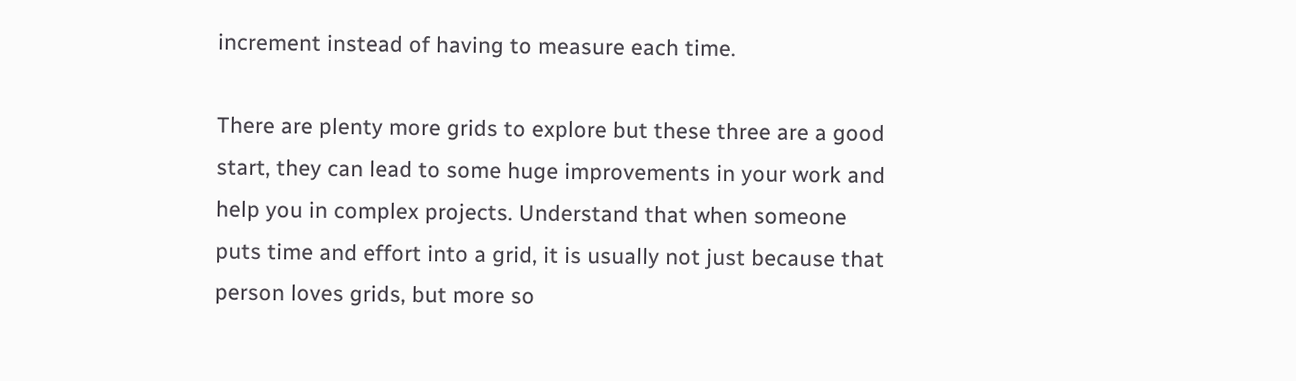increment instead of having to measure each time.

There are plenty more grids to explore but these three are a good start, they can lead to some huge improvements in your work and help you in complex projects. Understand that when someone puts time and effort into a grid, it is usually not just because that person loves grids, but more so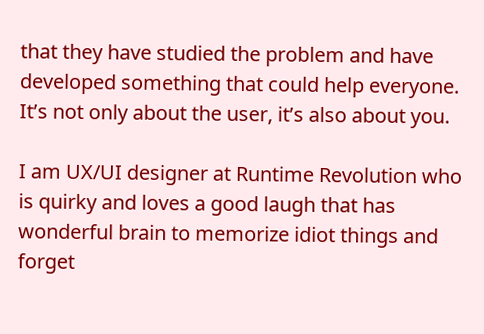that they have studied the problem and have developed something that could help everyone. It’s not only about the user, it’s also about you.

I am UX/UI designer at Runtime Revolution who is quirky and loves a good laugh that has wonderful brain to memorize idiot things and forget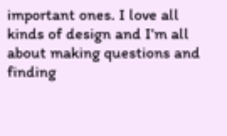important ones. I love all kinds of design and I’m all about making questions and finding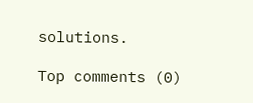solutions.

Top comments (0)